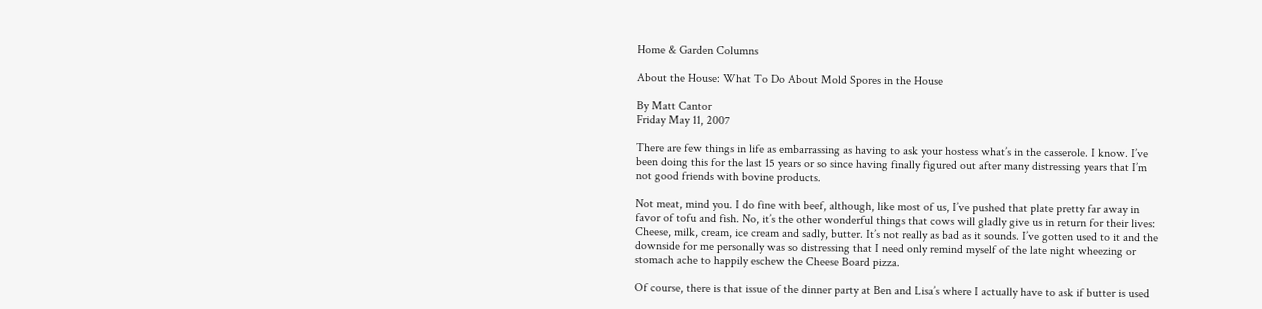Home & Garden Columns

About the House: What To Do About Mold Spores in the House

By Matt Cantor
Friday May 11, 2007

There are few things in life as embarrassing as having to ask your hostess what’s in the casserole. I know. I’ve been doing this for the last 15 years or so since having finally figured out after many distressing years that I’m not good friends with bovine products.

Not meat, mind you. I do fine with beef, although, like most of us, I’ve pushed that plate pretty far away in favor of tofu and fish. No, it’s the other wonderful things that cows will gladly give us in return for their lives: Cheese, milk, cream, ice cream and sadly, butter. It’s not really as bad as it sounds. I’ve gotten used to it and the downside for me personally was so distressing that I need only remind myself of the late night wheezing or stomach ache to happily eschew the Cheese Board pizza.

Of course, there is that issue of the dinner party at Ben and Lisa’s where I actually have to ask if butter is used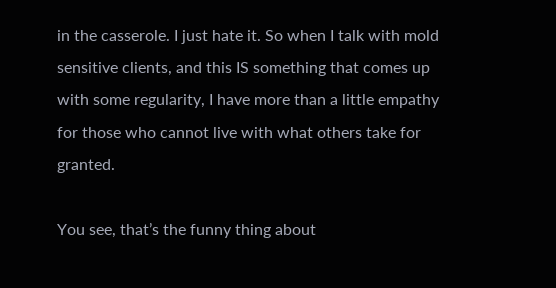in the casserole. I just hate it. So when I talk with mold sensitive clients, and this IS something that comes up with some regularity, I have more than a little empathy for those who cannot live with what others take for granted.

You see, that’s the funny thing about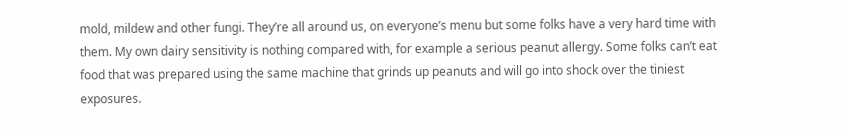mold, mildew and other fungi. They’re all around us, on everyone’s menu but some folks have a very hard time with them. My own dairy sensitivity is nothing compared with, for example a serious peanut allergy. Some folks can’t eat food that was prepared using the same machine that grinds up peanuts and will go into shock over the tiniest exposures.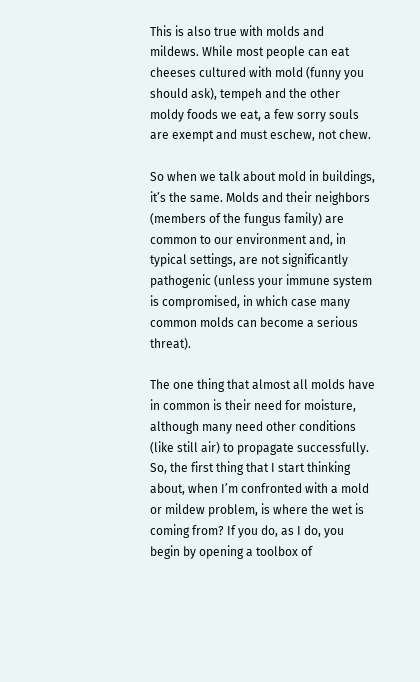This is also true with molds and mildews. While most people can eat cheeses cultured with mold (funny you should ask), tempeh and the other moldy foods we eat, a few sorry souls are exempt and must eschew, not chew.

So when we talk about mold in buildings, it’s the same. Molds and their neighbors (members of the fungus family) are common to our environment and, in typical settings, are not significantly pathogenic (unless your immune system is compromised, in which case many common molds can become a serious threat).

The one thing that almost all molds have in common is their need for moisture, although many need other conditions (like still air) to propagate successfully. So, the first thing that I start thinking about, when I’m confronted with a mold or mildew problem, is where the wet is coming from? If you do, as I do, you begin by opening a toolbox of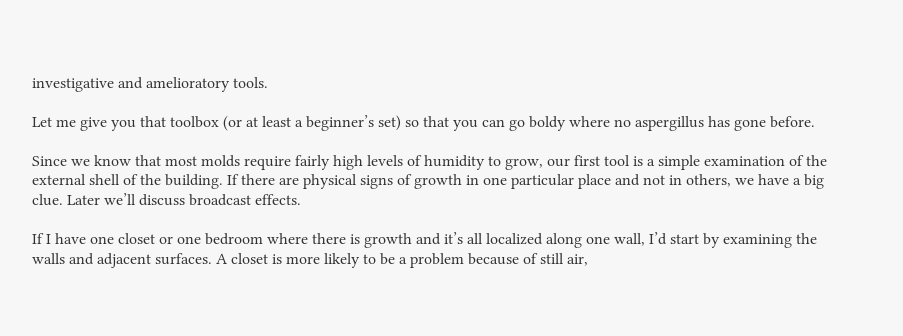investigative and amelioratory tools.

Let me give you that toolbox (or at least a beginner’s set) so that you can go boldy where no aspergillus has gone before.

Since we know that most molds require fairly high levels of humidity to grow, our first tool is a simple examination of the external shell of the building. If there are physical signs of growth in one particular place and not in others, we have a big clue. Later we’ll discuss broadcast effects.

If I have one closet or one bedroom where there is growth and it’s all localized along one wall, I’d start by examining the walls and adjacent surfaces. A closet is more likely to be a problem because of still air,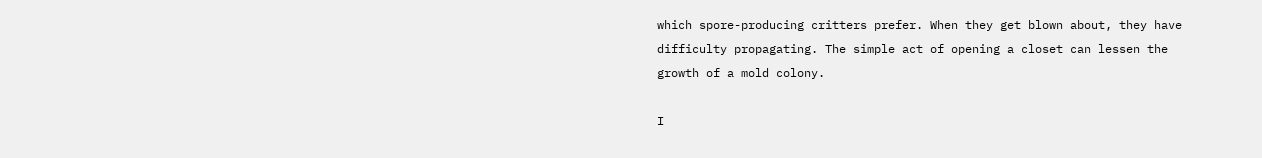which spore-producing critters prefer. When they get blown about, they have difficulty propagating. The simple act of opening a closet can lessen the growth of a mold colony.

I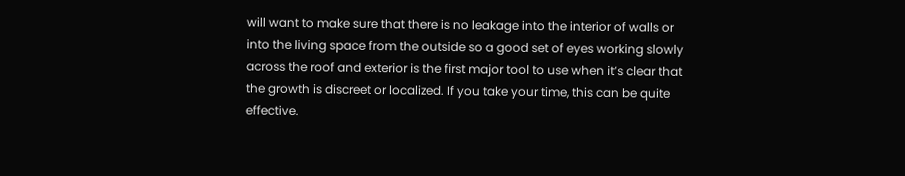will want to make sure that there is no leakage into the interior of walls or into the living space from the outside so a good set of eyes working slowly across the roof and exterior is the first major tool to use when it’s clear that the growth is discreet or localized. If you take your time, this can be quite effective.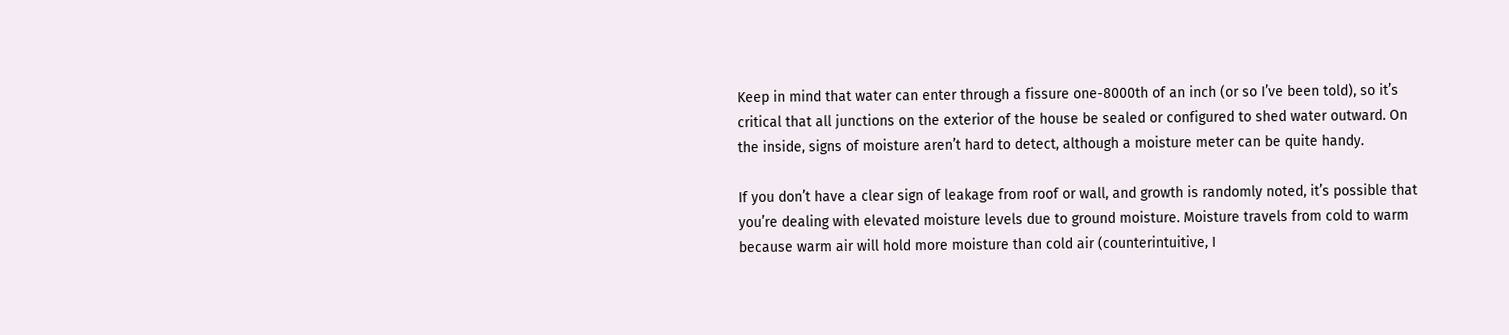Keep in mind that water can enter through a fissure one-8000th of an inch (or so I’ve been told), so it’s critical that all junctions on the exterior of the house be sealed or configured to shed water outward. On the inside, signs of moisture aren’t hard to detect, although a moisture meter can be quite handy.

If you don’t have a clear sign of leakage from roof or wall, and growth is randomly noted, it’s possible that you’re dealing with elevated moisture levels due to ground moisture. Moisture travels from cold to warm because warm air will hold more moisture than cold air (counterintuitive, I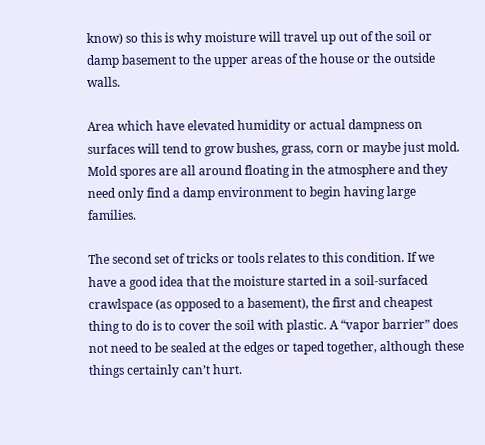know) so this is why moisture will travel up out of the soil or damp basement to the upper areas of the house or the outside walls.

Area which have elevated humidity or actual dampness on surfaces will tend to grow bushes, grass, corn or maybe just mold. Mold spores are all around floating in the atmosphere and they need only find a damp environment to begin having large families.

The second set of tricks or tools relates to this condition. If we have a good idea that the moisture started in a soil-surfaced crawlspace (as opposed to a basement), the first and cheapest thing to do is to cover the soil with plastic. A “vapor barrier” does not need to be sealed at the edges or taped together, although these things certainly can’t hurt.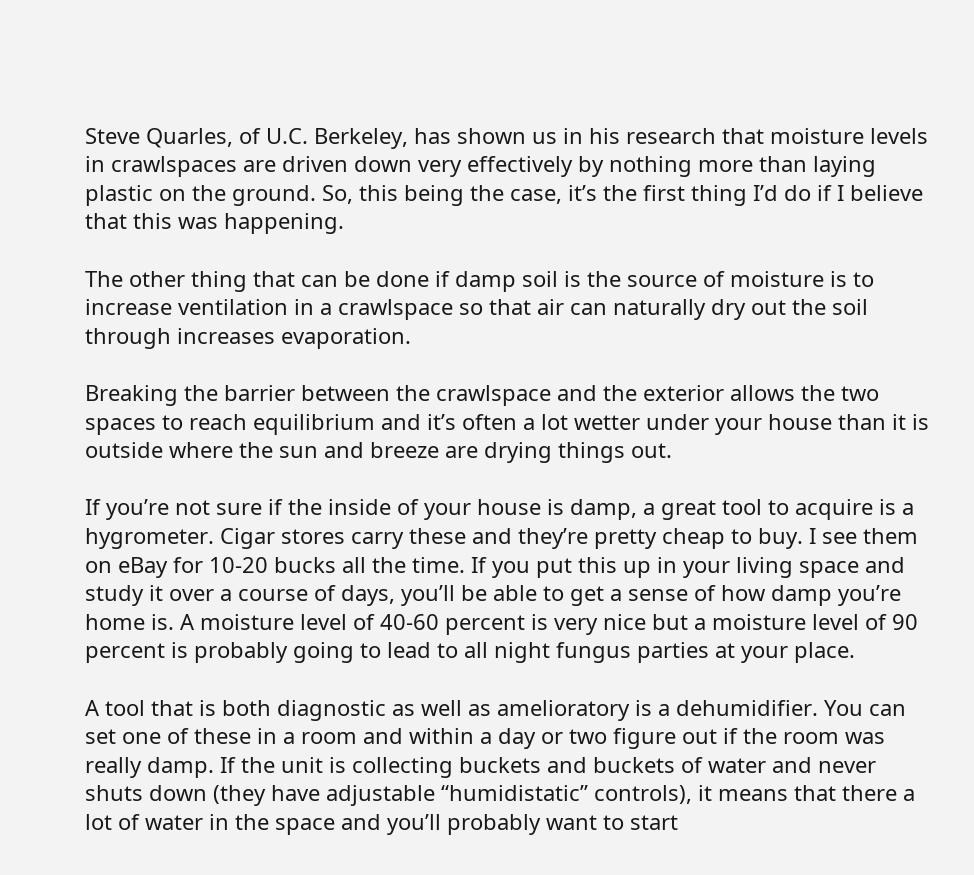Steve Quarles, of U.C. Berkeley, has shown us in his research that moisture levels in crawlspaces are driven down very effectively by nothing more than laying plastic on the ground. So, this being the case, it’s the first thing I’d do if I believe that this was happening.

The other thing that can be done if damp soil is the source of moisture is to increase ventilation in a crawlspace so that air can naturally dry out the soil through increases evaporation.

Breaking the barrier between the crawlspace and the exterior allows the two spaces to reach equilibrium and it’s often a lot wetter under your house than it is outside where the sun and breeze are drying things out.

If you’re not sure if the inside of your house is damp, a great tool to acquire is a hygrometer. Cigar stores carry these and they’re pretty cheap to buy. I see them on eBay for 10-20 bucks all the time. If you put this up in your living space and study it over a course of days, you’ll be able to get a sense of how damp you’re home is. A moisture level of 40-60 percent is very nice but a moisture level of 90 percent is probably going to lead to all night fungus parties at your place.

A tool that is both diagnostic as well as amelioratory is a dehumidifier. You can set one of these in a room and within a day or two figure out if the room was really damp. If the unit is collecting buckets and buckets of water and never shuts down (they have adjustable “humidistatic” controls), it means that there a lot of water in the space and you’ll probably want to start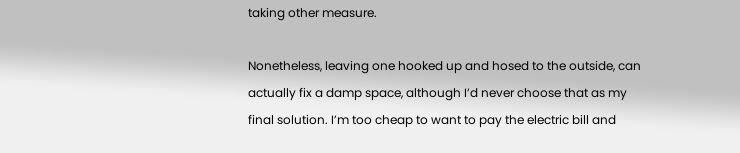taking other measure.

Nonetheless, leaving one hooked up and hosed to the outside, can actually fix a damp space, although I’d never choose that as my final solution. I’m too cheap to want to pay the electric bill and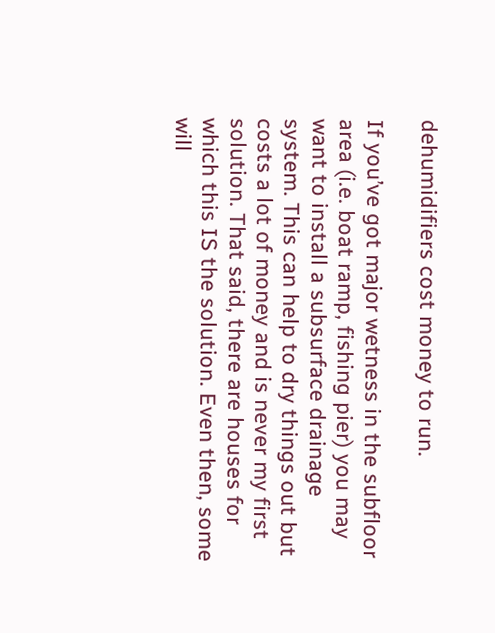dehumidifiers cost money to run.

If you’ve got major wetness in the subfloor area (i.e. boat ramp, fishing pier) you may want to install a subsurface drainage system. This can help to dry things out but costs a lot of money and is never my first solution. That said, there are houses for which this IS the solution. Even then, some will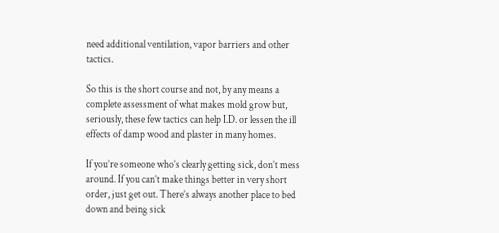need additional ventilation, vapor barriers and other tactics.

So this is the short course and not, by any means a complete assessment of what makes mold grow but, seriously, these few tactics can help I.D. or lessen the ill effects of damp wood and plaster in many homes.

If you’re someone who’s clearly getting sick, don’t mess around. If you can’t make things better in very short order, just get out. There’s always another place to bed down and being sick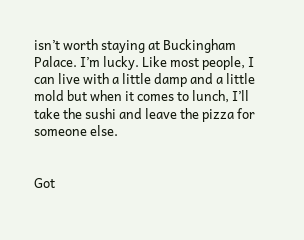isn’t worth staying at Buckingham Palace. I’m lucky. Like most people, I can live with a little damp and a little mold but when it comes to lunch, I’ll take the sushi and leave the pizza for someone else.


Got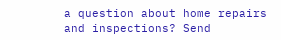a question about home repairs and inspections? Send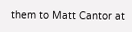them to Matt Cantor at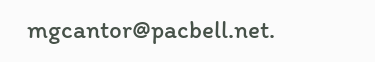mgcantor@pacbell.net.